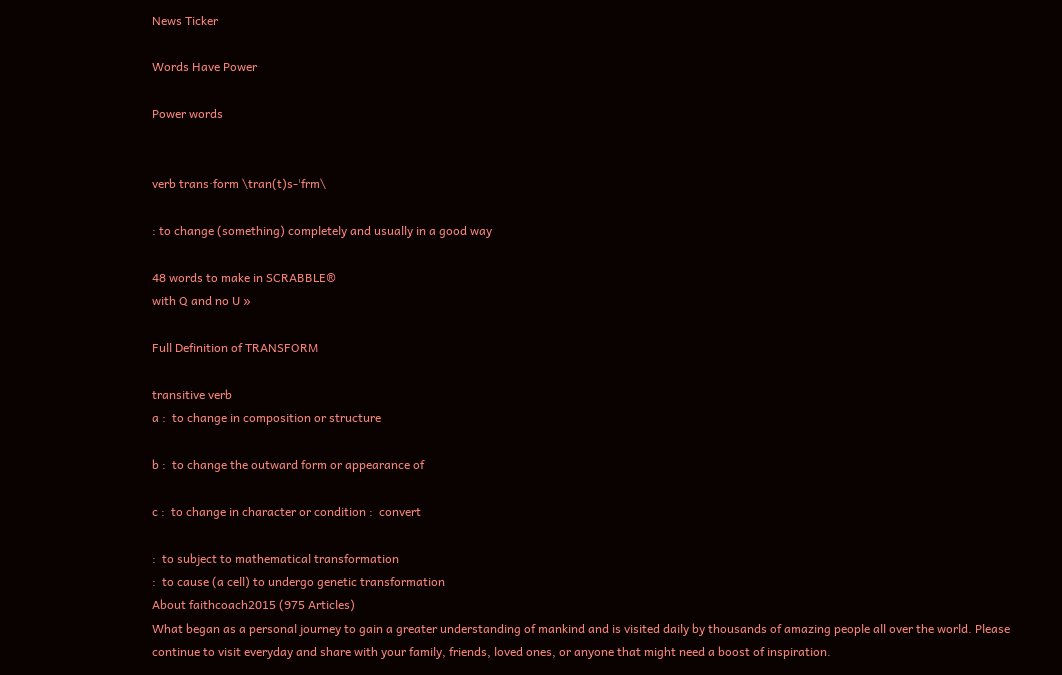News Ticker

Words Have Power

Power words


verb trans·form \tran(t)s-ˈfrm\

: to change (something) completely and usually in a good way

48 words to make in SCRABBLE®
with Q and no U »

Full Definition of TRANSFORM

transitive verb
a :  to change in composition or structure

b :  to change the outward form or appearance of

c :  to change in character or condition :  convert

:  to subject to mathematical transformation
:  to cause (a cell) to undergo genetic transformation
About faithcoach2015 (975 Articles)
What began as a personal journey to gain a greater understanding of mankind and is visited daily by thousands of amazing people all over the world. Please continue to visit everyday and share with your family, friends, loved ones, or anyone that might need a boost of inspiration.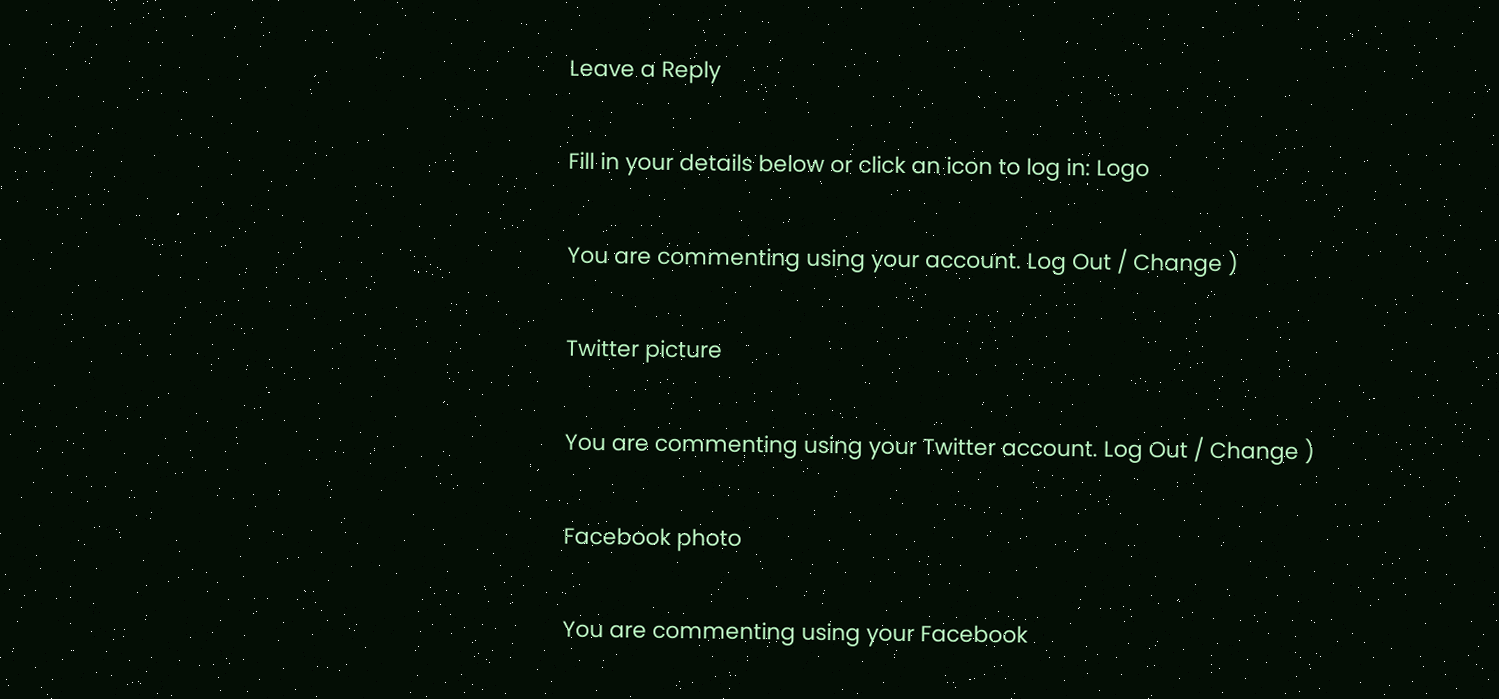Leave a Reply

Fill in your details below or click an icon to log in: Logo

You are commenting using your account. Log Out / Change )

Twitter picture

You are commenting using your Twitter account. Log Out / Change )

Facebook photo

You are commenting using your Facebook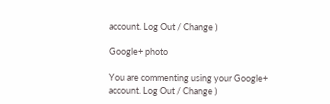account. Log Out / Change )

Google+ photo

You are commenting using your Google+ account. Log Out / Change )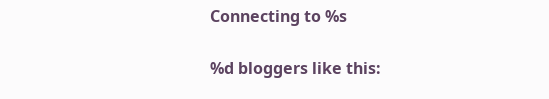Connecting to %s

%d bloggers like this: